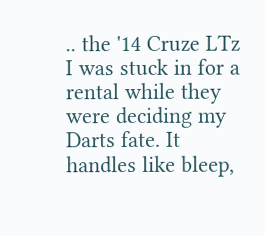.. the '14 Cruze LTz I was stuck in for a rental while they were deciding my Darts fate. It handles like bleep,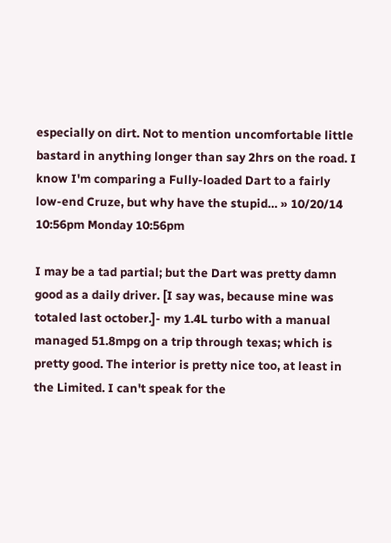especially on dirt. Not to mention uncomfortable little bastard in anything longer than say 2hrs on the road. I know I'm comparing a Fully-loaded Dart to a fairly low-end Cruze, but why have the stupid… » 10/20/14 10:56pm Monday 10:56pm

I may be a tad partial; but the Dart was pretty damn good as a daily driver. [I say was, because mine was totaled last october.]- my 1.4L turbo with a manual managed 51.8mpg on a trip through texas; which is pretty good. The interior is pretty nice too, at least in the Limited. I can't speak for the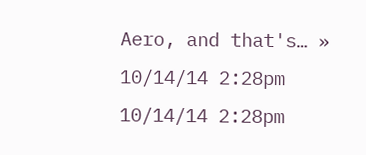Aero, and that's… » 10/14/14 2:28pm 10/14/14 2:28pm